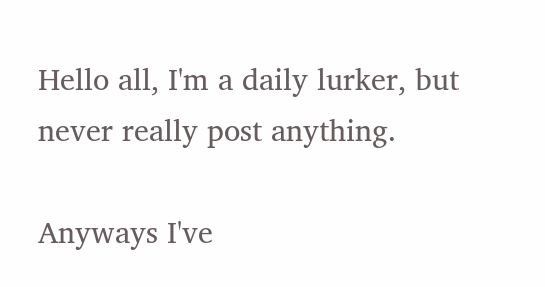Hello all, I'm a daily lurker, but never really post anything.

Anyways I've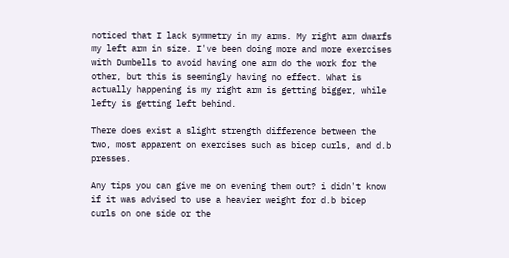noticed that I lack symmetry in my arms. My right arm dwarfs my left arm in size. I've been doing more and more exercises with Dumbells to avoid having one arm do the work for the other, but this is seemingly having no effect. What is actually happening is my right arm is getting bigger, while lefty is getting left behind.

There does exist a slight strength difference between the two, most apparent on exercises such as bicep curls, and d.b presses.

Any tips you can give me on evening them out? i didn't know if it was advised to use a heavier weight for d.b bicep curls on one side or the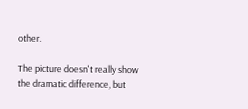other.

The picture doesn't really show the dramatic difference, but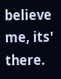believe me, its' there.